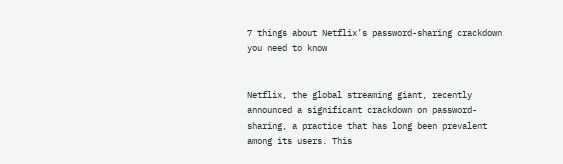7 things about Netflix’s password-sharing crackdown you need to know


Netflix, the global streaming giant, recently announced a significant crackdown on password-sharing, a practice that has long been prevalent among its users. This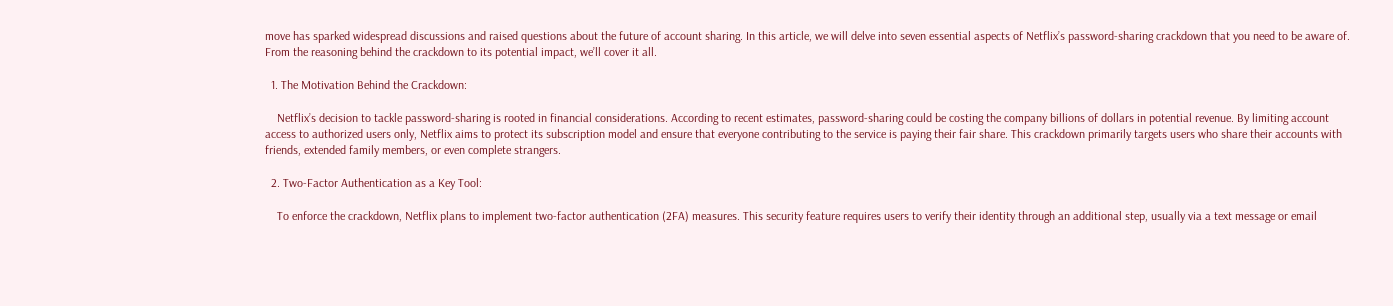move has sparked widespread discussions and raised questions about the future of account sharing. In this article, we will delve into seven essential aspects of Netflix’s password-sharing crackdown that you need to be aware of. From the reasoning behind the crackdown to its potential impact, we’ll cover it all.

  1. The Motivation Behind the Crackdown:

    Netflix’s decision to tackle password-sharing is rooted in financial considerations. According to recent estimates, password-sharing could be costing the company billions of dollars in potential revenue. By limiting account access to authorized users only, Netflix aims to protect its subscription model and ensure that everyone contributing to the service is paying their fair share. This crackdown primarily targets users who share their accounts with friends, extended family members, or even complete strangers.

  2. Two-Factor Authentication as a Key Tool:

    To enforce the crackdown, Netflix plans to implement two-factor authentication (2FA) measures. This security feature requires users to verify their identity through an additional step, usually via a text message or email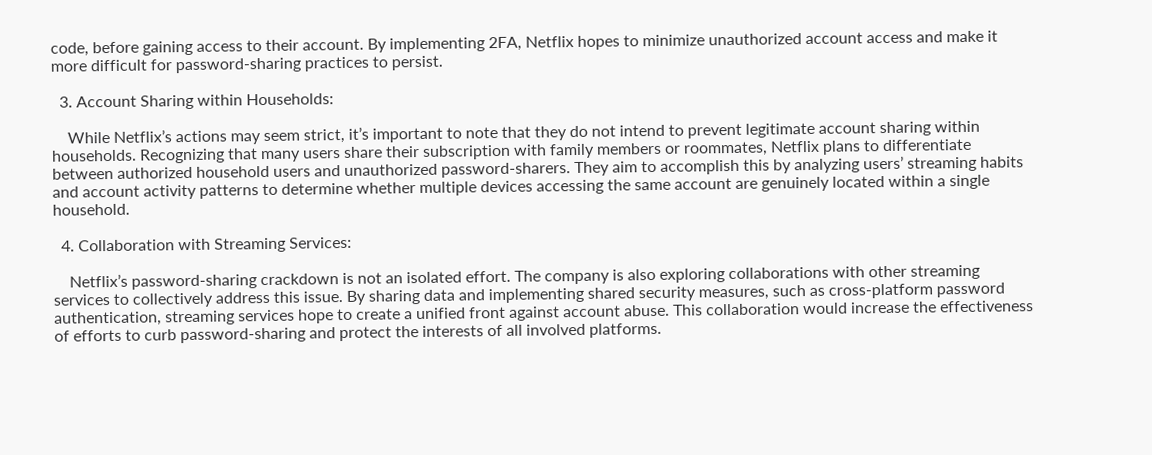code, before gaining access to their account. By implementing 2FA, Netflix hopes to minimize unauthorized account access and make it more difficult for password-sharing practices to persist.

  3. Account Sharing within Households:

    While Netflix’s actions may seem strict, it’s important to note that they do not intend to prevent legitimate account sharing within households. Recognizing that many users share their subscription with family members or roommates, Netflix plans to differentiate between authorized household users and unauthorized password-sharers. They aim to accomplish this by analyzing users’ streaming habits and account activity patterns to determine whether multiple devices accessing the same account are genuinely located within a single household.

  4. Collaboration with Streaming Services:

    Netflix’s password-sharing crackdown is not an isolated effort. The company is also exploring collaborations with other streaming services to collectively address this issue. By sharing data and implementing shared security measures, such as cross-platform password authentication, streaming services hope to create a unified front against account abuse. This collaboration would increase the effectiveness of efforts to curb password-sharing and protect the interests of all involved platforms.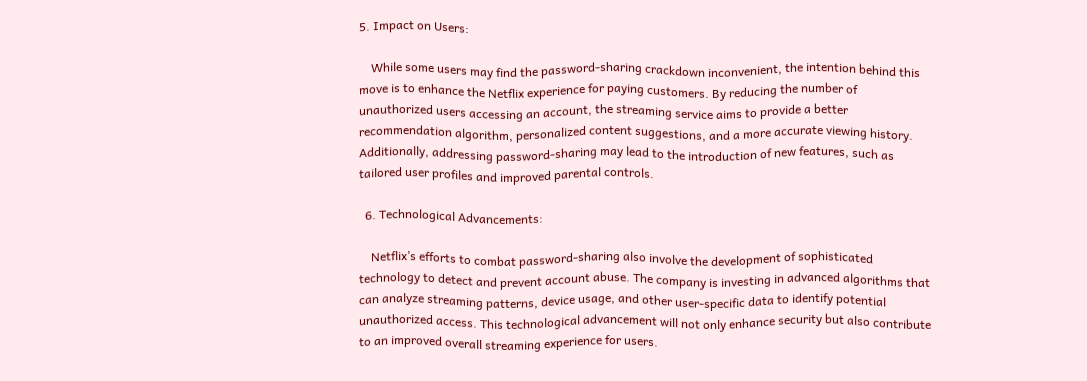5. Impact on Users:

    While some users may find the password-sharing crackdown inconvenient, the intention behind this move is to enhance the Netflix experience for paying customers. By reducing the number of unauthorized users accessing an account, the streaming service aims to provide a better recommendation algorithm, personalized content suggestions, and a more accurate viewing history. Additionally, addressing password-sharing may lead to the introduction of new features, such as tailored user profiles and improved parental controls.

  6. Technological Advancements:

    Netflix’s efforts to combat password-sharing also involve the development of sophisticated technology to detect and prevent account abuse. The company is investing in advanced algorithms that can analyze streaming patterns, device usage, and other user-specific data to identify potential unauthorized access. This technological advancement will not only enhance security but also contribute to an improved overall streaming experience for users.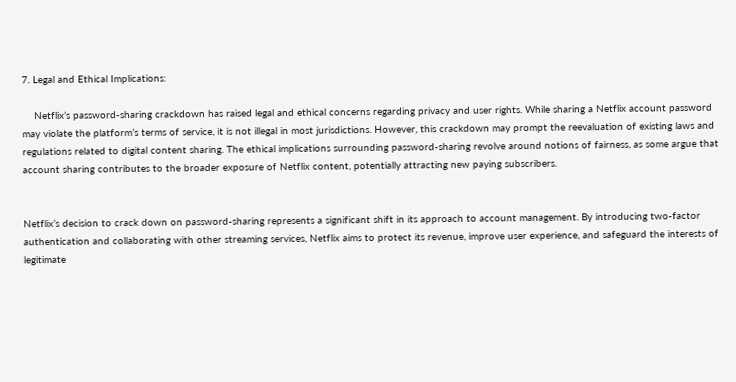7. Legal and Ethical Implications:

    Netflix’s password-sharing crackdown has raised legal and ethical concerns regarding privacy and user rights. While sharing a Netflix account password may violate the platform’s terms of service, it is not illegal in most jurisdictions. However, this crackdown may prompt the reevaluation of existing laws and regulations related to digital content sharing. The ethical implications surrounding password-sharing revolve around notions of fairness, as some argue that account sharing contributes to the broader exposure of Netflix content, potentially attracting new paying subscribers.


Netflix’s decision to crack down on password-sharing represents a significant shift in its approach to account management. By introducing two-factor authentication and collaborating with other streaming services, Netflix aims to protect its revenue, improve user experience, and safeguard the interests of legitimate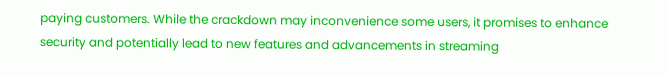paying customers. While the crackdown may inconvenience some users, it promises to enhance security and potentially lead to new features and advancements in streaming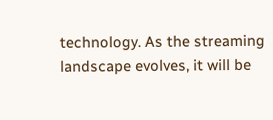technology. As the streaming landscape evolves, it will be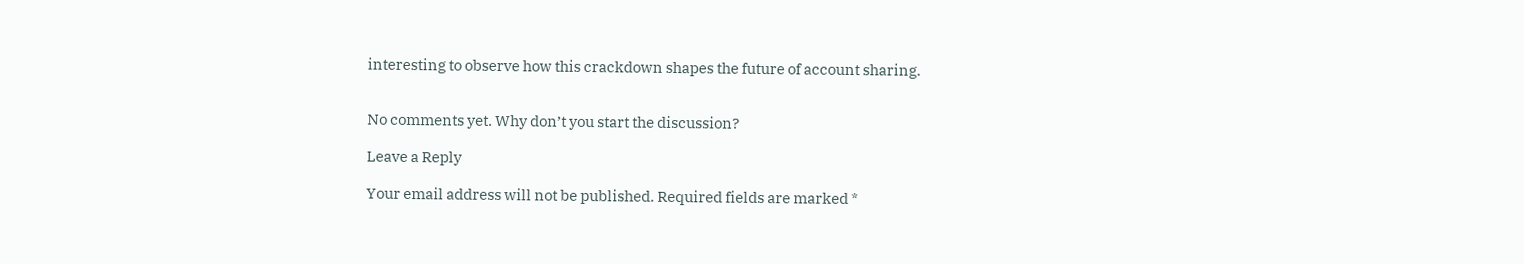interesting to observe how this crackdown shapes the future of account sharing.


No comments yet. Why don’t you start the discussion?

Leave a Reply

Your email address will not be published. Required fields are marked *